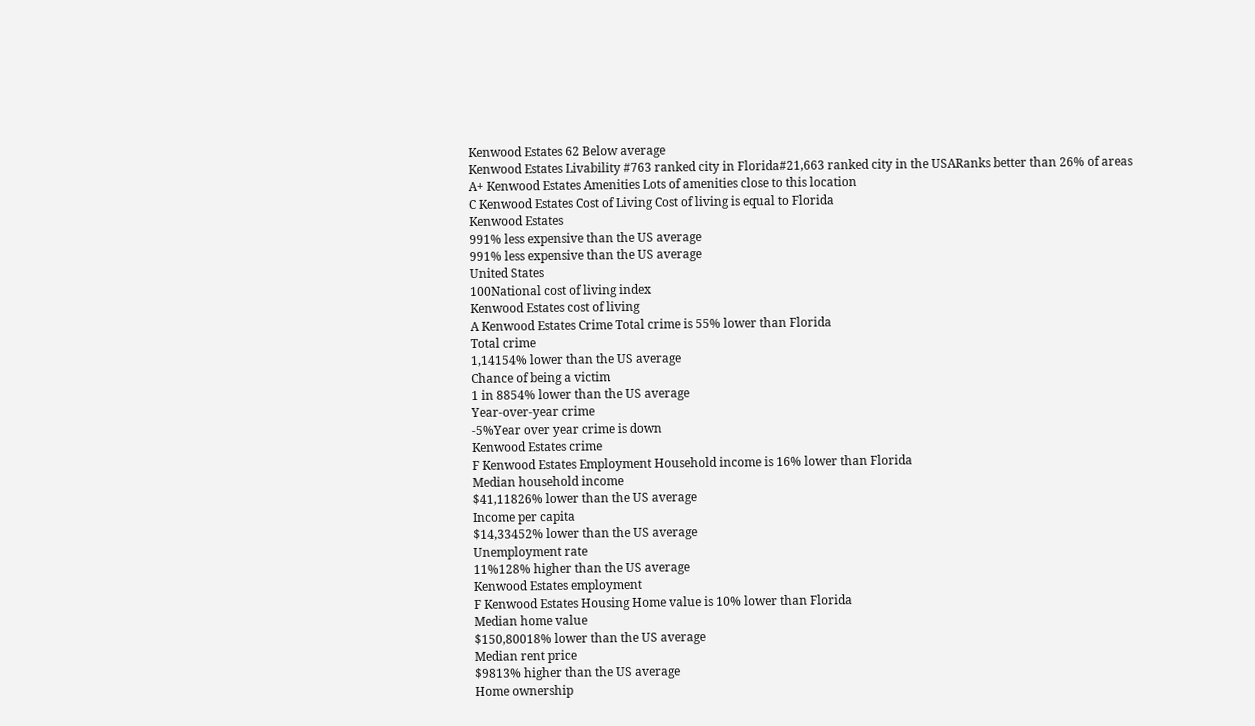Kenwood Estates 62 Below average
Kenwood Estates Livability #763 ranked city in Florida#21,663 ranked city in the USARanks better than 26% of areas
A+ Kenwood Estates Amenities Lots of amenities close to this location
C Kenwood Estates Cost of Living Cost of living is equal to Florida
Kenwood Estates
991% less expensive than the US average
991% less expensive than the US average
United States
100National cost of living index
Kenwood Estates cost of living
A Kenwood Estates Crime Total crime is 55% lower than Florida
Total crime
1,14154% lower than the US average
Chance of being a victim
1 in 8854% lower than the US average
Year-over-year crime
-5%Year over year crime is down
Kenwood Estates crime
F Kenwood Estates Employment Household income is 16% lower than Florida
Median household income
$41,11826% lower than the US average
Income per capita
$14,33452% lower than the US average
Unemployment rate
11%128% higher than the US average
Kenwood Estates employment
F Kenwood Estates Housing Home value is 10% lower than Florida
Median home value
$150,80018% lower than the US average
Median rent price
$9813% higher than the US average
Home ownership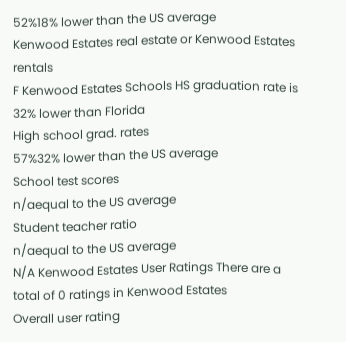52%18% lower than the US average
Kenwood Estates real estate or Kenwood Estates rentals
F Kenwood Estates Schools HS graduation rate is 32% lower than Florida
High school grad. rates
57%32% lower than the US average
School test scores
n/aequal to the US average
Student teacher ratio
n/aequal to the US average
N/A Kenwood Estates User Ratings There are a total of 0 ratings in Kenwood Estates
Overall user rating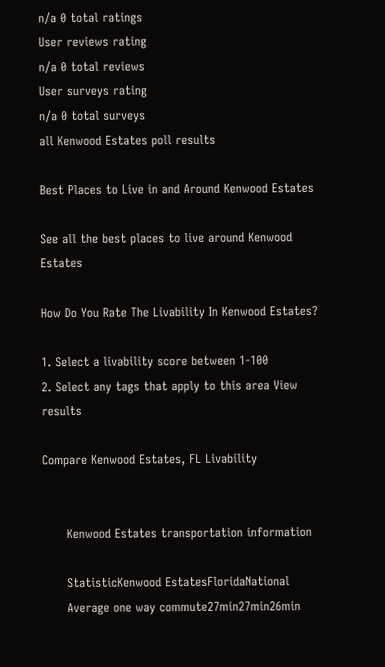n/a 0 total ratings
User reviews rating
n/a 0 total reviews
User surveys rating
n/a 0 total surveys
all Kenwood Estates poll results

Best Places to Live in and Around Kenwood Estates

See all the best places to live around Kenwood Estates

How Do You Rate The Livability In Kenwood Estates?

1. Select a livability score between 1-100
2. Select any tags that apply to this area View results

Compare Kenwood Estates, FL Livability


      Kenwood Estates transportation information

      StatisticKenwood EstatesFloridaNational
      Average one way commute27min27min26min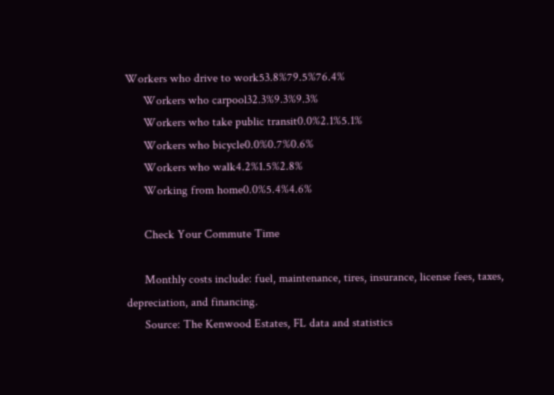Workers who drive to work53.8%79.5%76.4%
      Workers who carpool32.3%9.3%9.3%
      Workers who take public transit0.0%2.1%5.1%
      Workers who bicycle0.0%0.7%0.6%
      Workers who walk4.2%1.5%2.8%
      Working from home0.0%5.4%4.6%

      Check Your Commute Time

      Monthly costs include: fuel, maintenance, tires, insurance, license fees, taxes, depreciation, and financing.
      Source: The Kenwood Estates, FL data and statistics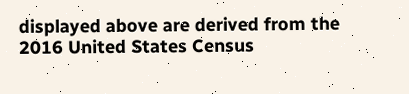displayed above are derived from the 2016 United States Census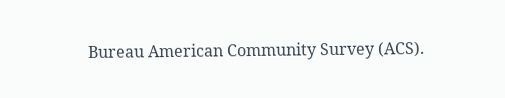Bureau American Community Survey (ACS).